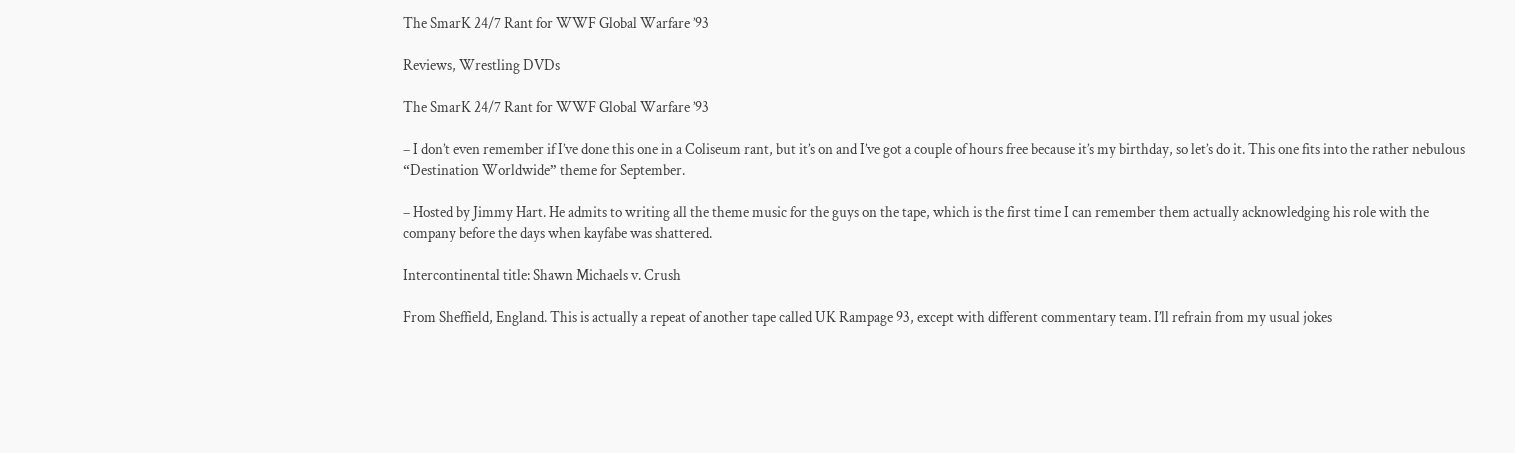The SmarK 24/7 Rant for WWF Global Warfare ’93

Reviews, Wrestling DVDs

The SmarK 24/7 Rant for WWF Global Warfare ’93

– I don’t even remember if I’ve done this one in a Coliseum rant, but it’s on and I’ve got a couple of hours free because it’s my birthday, so let’s do it. This one fits into the rather nebulous “Destination Worldwide” theme for September.

– Hosted by Jimmy Hart. He admits to writing all the theme music for the guys on the tape, which is the first time I can remember them actually acknowledging his role with the company before the days when kayfabe was shattered.

Intercontinental title: Shawn Michaels v. Crush

From Sheffield, England. This is actually a repeat of another tape called UK Rampage 93, except with different commentary team. I’ll refrain from my usual jokes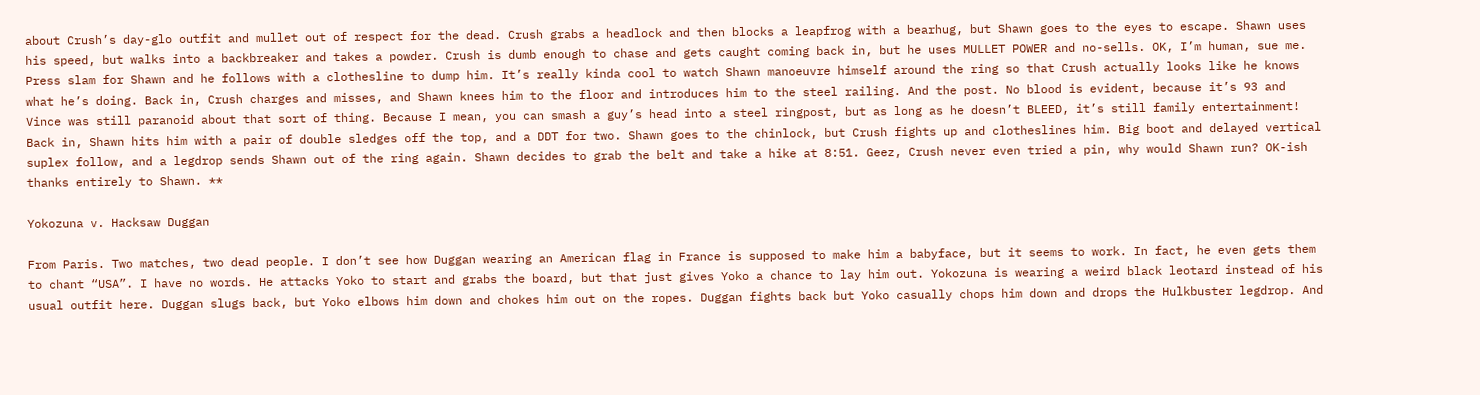about Crush’s day-glo outfit and mullet out of respect for the dead. Crush grabs a headlock and then blocks a leapfrog with a bearhug, but Shawn goes to the eyes to escape. Shawn uses his speed, but walks into a backbreaker and takes a powder. Crush is dumb enough to chase and gets caught coming back in, but he uses MULLET POWER and no-sells. OK, I’m human, sue me. Press slam for Shawn and he follows with a clothesline to dump him. It’s really kinda cool to watch Shawn manoeuvre himself around the ring so that Crush actually looks like he knows what he’s doing. Back in, Crush charges and misses, and Shawn knees him to the floor and introduces him to the steel railing. And the post. No blood is evident, because it’s 93 and Vince was still paranoid about that sort of thing. Because I mean, you can smash a guy’s head into a steel ringpost, but as long as he doesn’t BLEED, it’s still family entertainment! Back in, Shawn hits him with a pair of double sledges off the top, and a DDT for two. Shawn goes to the chinlock, but Crush fights up and clotheslines him. Big boot and delayed vertical suplex follow, and a legdrop sends Shawn out of the ring again. Shawn decides to grab the belt and take a hike at 8:51. Geez, Crush never even tried a pin, why would Shawn run? OK-ish thanks entirely to Shawn. **

Yokozuna v. Hacksaw Duggan

From Paris. Two matches, two dead people. I don’t see how Duggan wearing an American flag in France is supposed to make him a babyface, but it seems to work. In fact, he even gets them to chant “USA”. I have no words. He attacks Yoko to start and grabs the board, but that just gives Yoko a chance to lay him out. Yokozuna is wearing a weird black leotard instead of his usual outfit here. Duggan slugs back, but Yoko elbows him down and chokes him out on the ropes. Duggan fights back but Yoko casually chops him down and drops the Hulkbuster legdrop. And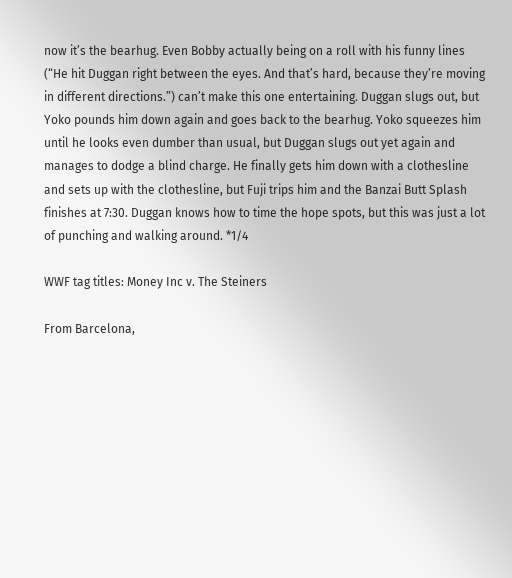now it’s the bearhug. Even Bobby actually being on a roll with his funny lines (“He hit Duggan right between the eyes. And that’s hard, because they’re moving in different directions.”) can’t make this one entertaining. Duggan slugs out, but Yoko pounds him down again and goes back to the bearhug. Yoko squeezes him until he looks even dumber than usual, but Duggan slugs out yet again and manages to dodge a blind charge. He finally gets him down with a clothesline and sets up with the clothesline, but Fuji trips him and the Banzai Butt Splash finishes at 7:30. Duggan knows how to time the hope spots, but this was just a lot of punching and walking around. *1/4

WWF tag titles: Money Inc v. The Steiners

From Barcelona,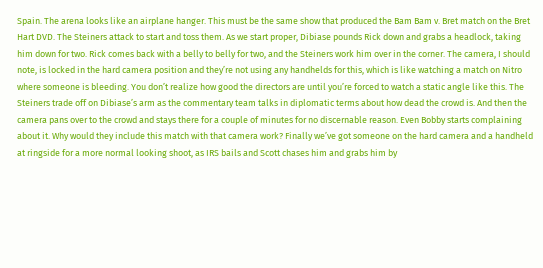Spain. The arena looks like an airplane hanger. This must be the same show that produced the Bam Bam v. Bret match on the Bret Hart DVD. The Steiners attack to start and toss them. As we start proper, Dibiase pounds Rick down and grabs a headlock, taking him down for two. Rick comes back with a belly to belly for two, and the Steiners work him over in the corner. The camera, I should note, is locked in the hard camera position and they’re not using any handhelds for this, which is like watching a match on Nitro where someone is bleeding. You don’t realize how good the directors are until you’re forced to watch a static angle like this. The Steiners trade off on Dibiase’s arm as the commentary team talks in diplomatic terms about how dead the crowd is. And then the camera pans over to the crowd and stays there for a couple of minutes for no discernable reason. Even Bobby starts complaining about it. Why would they include this match with that camera work? Finally we’ve got someone on the hard camera and a handheld at ringside for a more normal looking shoot, as IRS bails and Scott chases him and grabs him by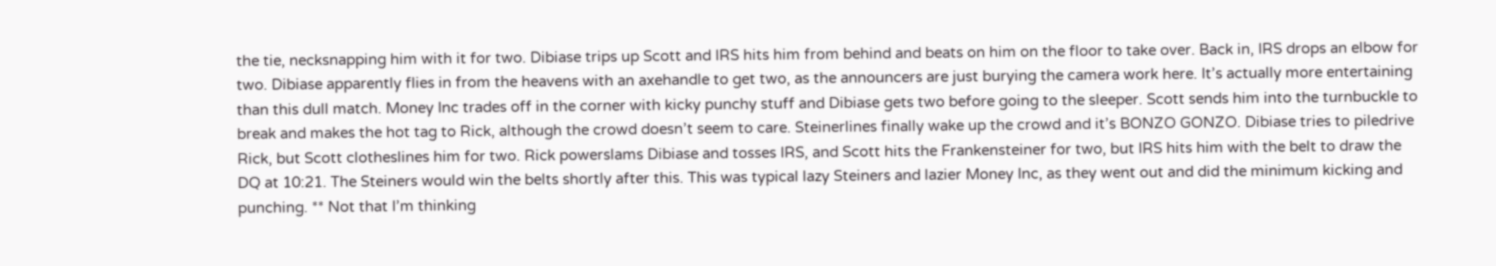the tie, necksnapping him with it for two. Dibiase trips up Scott and IRS hits him from behind and beats on him on the floor to take over. Back in, IRS drops an elbow for two. Dibiase apparently flies in from the heavens with an axehandle to get two, as the announcers are just burying the camera work here. It’s actually more entertaining than this dull match. Money Inc trades off in the corner with kicky punchy stuff and Dibiase gets two before going to the sleeper. Scott sends him into the turnbuckle to break and makes the hot tag to Rick, although the crowd doesn’t seem to care. Steinerlines finally wake up the crowd and it’s BONZO GONZO. Dibiase tries to piledrive Rick, but Scott clotheslines him for two. Rick powerslams Dibiase and tosses IRS, and Scott hits the Frankensteiner for two, but IRS hits him with the belt to draw the DQ at 10:21. The Steiners would win the belts shortly after this. This was typical lazy Steiners and lazier Money Inc, as they went out and did the minimum kicking and punching. ** Not that I’m thinking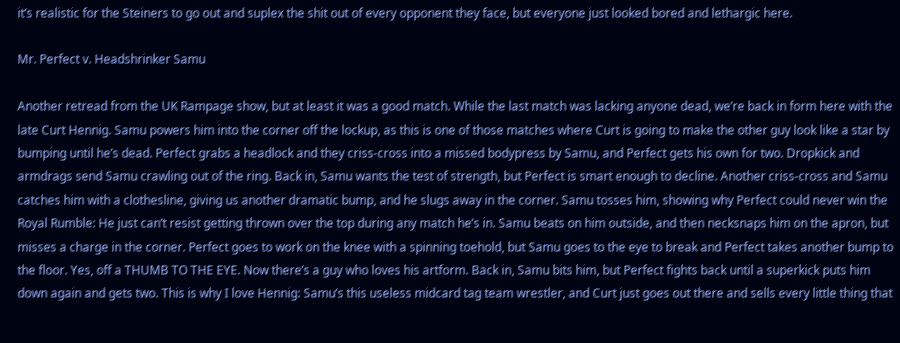it’s realistic for the Steiners to go out and suplex the shit out of every opponent they face, but everyone just looked bored and lethargic here.

Mr. Perfect v. Headshrinker Samu

Another retread from the UK Rampage show, but at least it was a good match. While the last match was lacking anyone dead, we’re back in form here with the late Curt Hennig. Samu powers him into the corner off the lockup, as this is one of those matches where Curt is going to make the other guy look like a star by bumping until he’s dead. Perfect grabs a headlock and they criss-cross into a missed bodypress by Samu, and Perfect gets his own for two. Dropkick and armdrags send Samu crawling out of the ring. Back in, Samu wants the test of strength, but Perfect is smart enough to decline. Another criss-cross and Samu catches him with a clothesline, giving us another dramatic bump, and he slugs away in the corner. Samu tosses him, showing why Perfect could never win the Royal Rumble: He just can’t resist getting thrown over the top during any match he’s in. Samu beats on him outside, and then necksnaps him on the apron, but misses a charge in the corner. Perfect goes to work on the knee with a spinning toehold, but Samu goes to the eye to break and Perfect takes another bump to the floor. Yes, off a THUMB TO THE EYE. Now there’s a guy who loves his artform. Back in, Samu bits him, but Perfect fights back until a superkick puts him down again and gets two. This is why I love Hennig: Samu’s this useless midcard tag team wrestler, and Curt just goes out there and sells every little thing that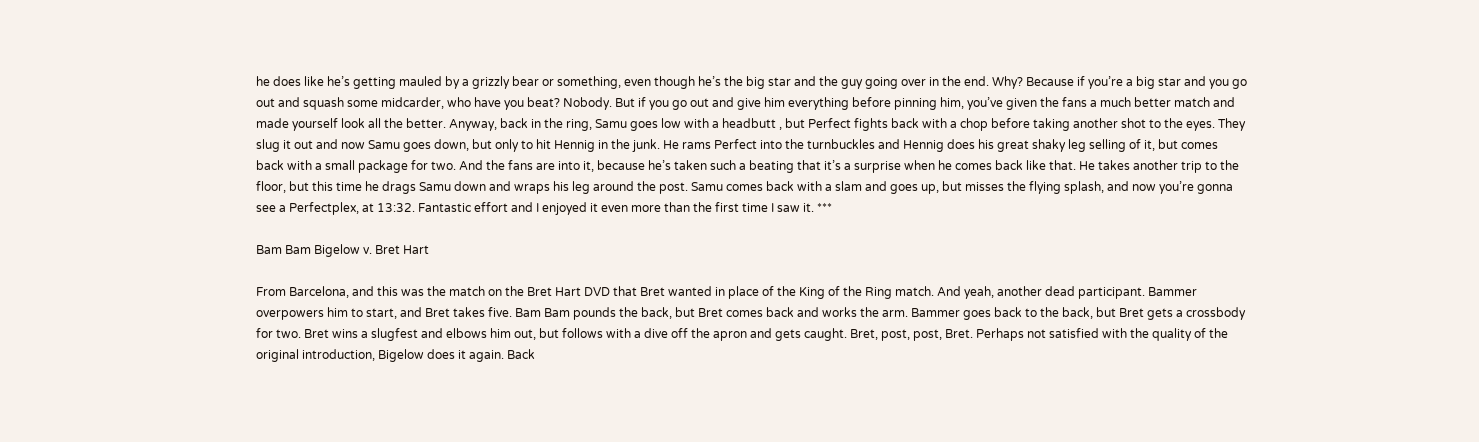he does like he’s getting mauled by a grizzly bear or something, even though he’s the big star and the guy going over in the end. Why? Because if you’re a big star and you go out and squash some midcarder, who have you beat? Nobody. But if you go out and give him everything before pinning him, you’ve given the fans a much better match and made yourself look all the better. Anyway, back in the ring, Samu goes low with a headbutt , but Perfect fights back with a chop before taking another shot to the eyes. They slug it out and now Samu goes down, but only to hit Hennig in the junk. He rams Perfect into the turnbuckles and Hennig does his great shaky leg selling of it, but comes back with a small package for two. And the fans are into it, because he’s taken such a beating that it’s a surprise when he comes back like that. He takes another trip to the floor, but this time he drags Samu down and wraps his leg around the post. Samu comes back with a slam and goes up, but misses the flying splash, and now you’re gonna see a Perfectplex, at 13:32. Fantastic effort and I enjoyed it even more than the first time I saw it. ***

Bam Bam Bigelow v. Bret Hart

From Barcelona, and this was the match on the Bret Hart DVD that Bret wanted in place of the King of the Ring match. And yeah, another dead participant. Bammer overpowers him to start, and Bret takes five. Bam Bam pounds the back, but Bret comes back and works the arm. Bammer goes back to the back, but Bret gets a crossbody for two. Bret wins a slugfest and elbows him out, but follows with a dive off the apron and gets caught. Bret, post, post, Bret. Perhaps not satisfied with the quality of the original introduction, Bigelow does it again. Back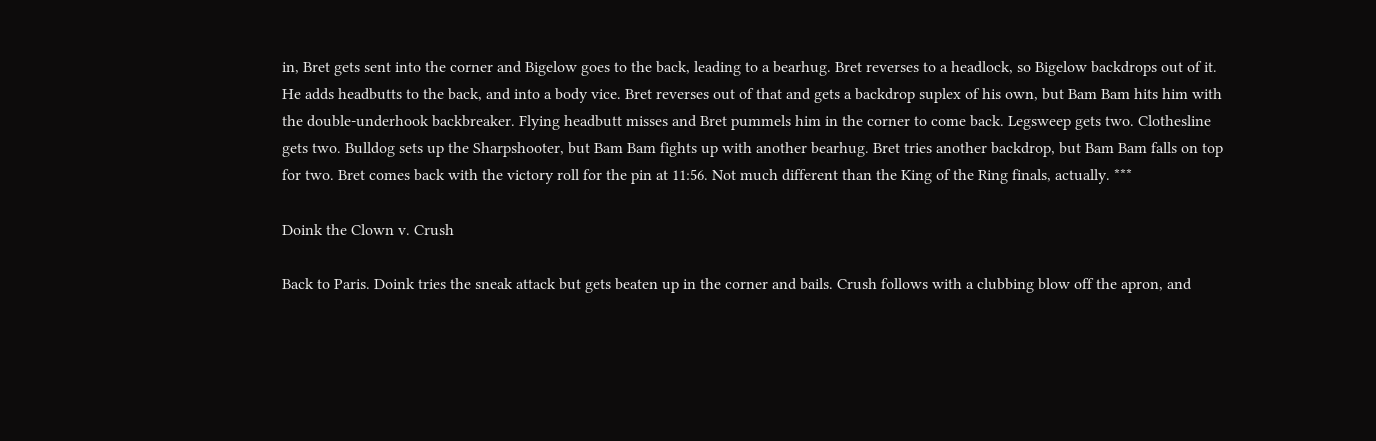in, Bret gets sent into the corner and Bigelow goes to the back, leading to a bearhug. Bret reverses to a headlock, so Bigelow backdrops out of it. He adds headbutts to the back, and into a body vice. Bret reverses out of that and gets a backdrop suplex of his own, but Bam Bam hits him with the double-underhook backbreaker. Flying headbutt misses and Bret pummels him in the corner to come back. Legsweep gets two. Clothesline gets two. Bulldog sets up the Sharpshooter, but Bam Bam fights up with another bearhug. Bret tries another backdrop, but Bam Bam falls on top for two. Bret comes back with the victory roll for the pin at 11:56. Not much different than the King of the Ring finals, actually. ***

Doink the Clown v. Crush

Back to Paris. Doink tries the sneak attack but gets beaten up in the corner and bails. Crush follows with a clubbing blow off the apron, and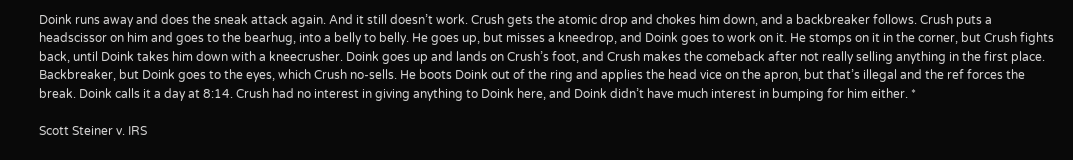Doink runs away and does the sneak attack again. And it still doesn’t work. Crush gets the atomic drop and chokes him down, and a backbreaker follows. Crush puts a headscissor on him and goes to the bearhug, into a belly to belly. He goes up, but misses a kneedrop, and Doink goes to work on it. He stomps on it in the corner, but Crush fights back, until Doink takes him down with a kneecrusher. Doink goes up and lands on Crush’s foot, and Crush makes the comeback after not really selling anything in the first place. Backbreaker, but Doink goes to the eyes, which Crush no-sells. He boots Doink out of the ring and applies the head vice on the apron, but that’s illegal and the ref forces the break. Doink calls it a day at 8:14. Crush had no interest in giving anything to Doink here, and Doink didn’t have much interest in bumping for him either. *

Scott Steiner v. IRS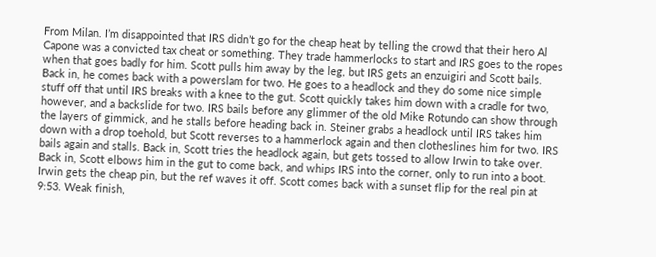From Milan. I’m disappointed that IRS didn’t go for the cheap heat by telling the crowd that their hero Al Capone was a convicted tax cheat or something. They trade hammerlocks to start and IRS goes to the ropes when that goes badly for him. Scott pulls him away by the leg, but IRS gets an enzuigiri and Scott bails. Back in, he comes back with a powerslam for two. He goes to a headlock and they do some nice simple stuff off that until IRS breaks with a knee to the gut. Scott quickly takes him down with a cradle for two, however, and a backslide for two. IRS bails before any glimmer of the old Mike Rotundo can show through the layers of gimmick, and he stalls before heading back in. Steiner grabs a headlock until IRS takes him down with a drop toehold, but Scott reverses to a hammerlock again and then clotheslines him for two. IRS bails again and stalls. Back in, Scott tries the headlock again, but gets tossed to allow Irwin to take over. Back in, Scott elbows him in the gut to come back, and whips IRS into the corner, only to run into a boot. Irwin gets the cheap pin, but the ref waves it off. Scott comes back with a sunset flip for the real pin at 9:53. Weak finish,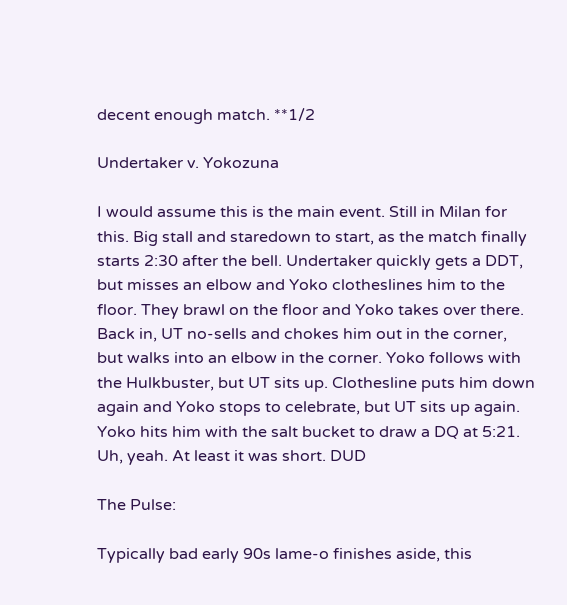decent enough match. **1/2

Undertaker v. Yokozuna

I would assume this is the main event. Still in Milan for this. Big stall and staredown to start, as the match finally starts 2:30 after the bell. Undertaker quickly gets a DDT, but misses an elbow and Yoko clotheslines him to the floor. They brawl on the floor and Yoko takes over there. Back in, UT no-sells and chokes him out in the corner, but walks into an elbow in the corner. Yoko follows with the Hulkbuster, but UT sits up. Clothesline puts him down again and Yoko stops to celebrate, but UT sits up again. Yoko hits him with the salt bucket to draw a DQ at 5:21. Uh, yeah. At least it was short. DUD

The Pulse:

Typically bad early 90s lame-o finishes aside, this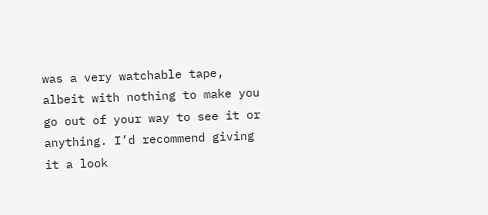was a very watchable tape, albeit with nothing to make you go out of your way to see it or anything. I’d recommend giving it a look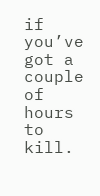if you’ve got a couple of hours to kill.